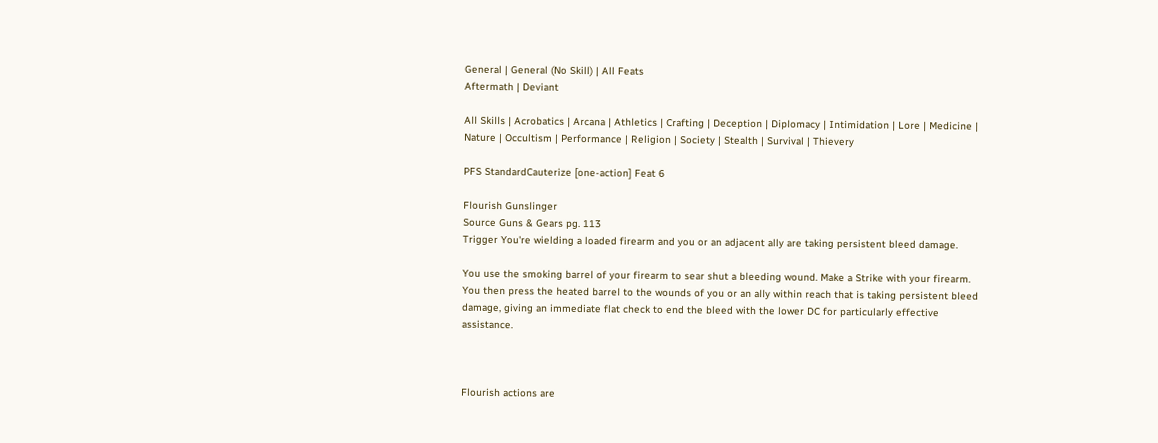General | General (No Skill) | All Feats
Aftermath | Deviant

All Skills | Acrobatics | Arcana | Athletics | Crafting | Deception | Diplomacy | Intimidation | Lore | Medicine | Nature | Occultism | Performance | Religion | Society | Stealth | Survival | Thievery

PFS StandardCauterize [one-action] Feat 6

Flourish Gunslinger
Source Guns & Gears pg. 113
Trigger You're wielding a loaded firearm and you or an adjacent ally are taking persistent bleed damage.

You use the smoking barrel of your firearm to sear shut a bleeding wound. Make a Strike with your firearm. You then press the heated barrel to the wounds of you or an ally within reach that is taking persistent bleed damage, giving an immediate flat check to end the bleed with the lower DC for particularly effective assistance.



Flourish actions are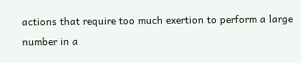actions that require too much exertion to perform a large number in a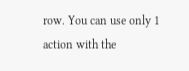row. You can use only 1 action with the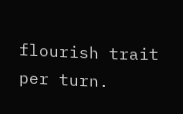flourish trait per turn.